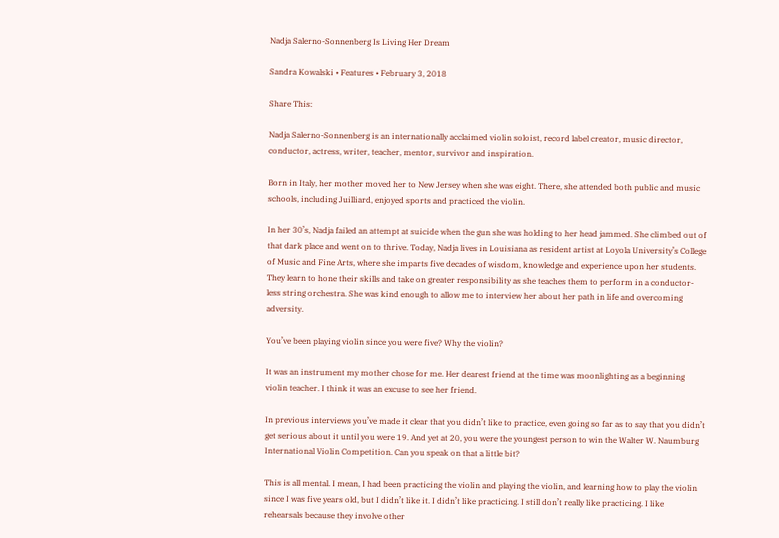Nadja Salerno-Sonnenberg Is Living Her Dream

Sandra Kowalski • Features • February 3, 2018

Share This:

Nadja Salerno-Sonnenberg is an internationally acclaimed violin soloist, record label creator, music director, conductor, actress, writer, teacher, mentor, survivor and inspiration.

Born in Italy, her mother moved her to New Jersey when she was eight. There, she attended both public and music schools, including Juilliard, enjoyed sports and practiced the violin.

In her 30’s, Nadja failed an attempt at suicide when the gun she was holding to her head jammed. She climbed out of that dark place and went on to thrive. Today, Nadja lives in Louisiana as resident artist at Loyola University’s College of Music and Fine Arts, where she imparts five decades of wisdom, knowledge and experience upon her students. They learn to hone their skills and take on greater responsibility as she teaches them to perform in a conductor-less string orchestra. She was kind enough to allow me to interview her about her path in life and overcoming adversity.

You’ve been playing violin since you were five? Why the violin?

It was an instrument my mother chose for me. Her dearest friend at the time was moonlighting as a beginning violin teacher. I think it was an excuse to see her friend.

In previous interviews you’ve made it clear that you didn’t like to practice, even going so far as to say that you didn’t get serious about it until you were 19. And yet at 20, you were the youngest person to win the Walter W. Naumburg International Violin Competition. Can you speak on that a little bit?

This is all mental. I mean, I had been practicing the violin and playing the violin, and learning how to play the violin since I was five years old, but I didn’t like it. I didn’t like practicing. I still don’t really like practicing. I like rehearsals because they involve other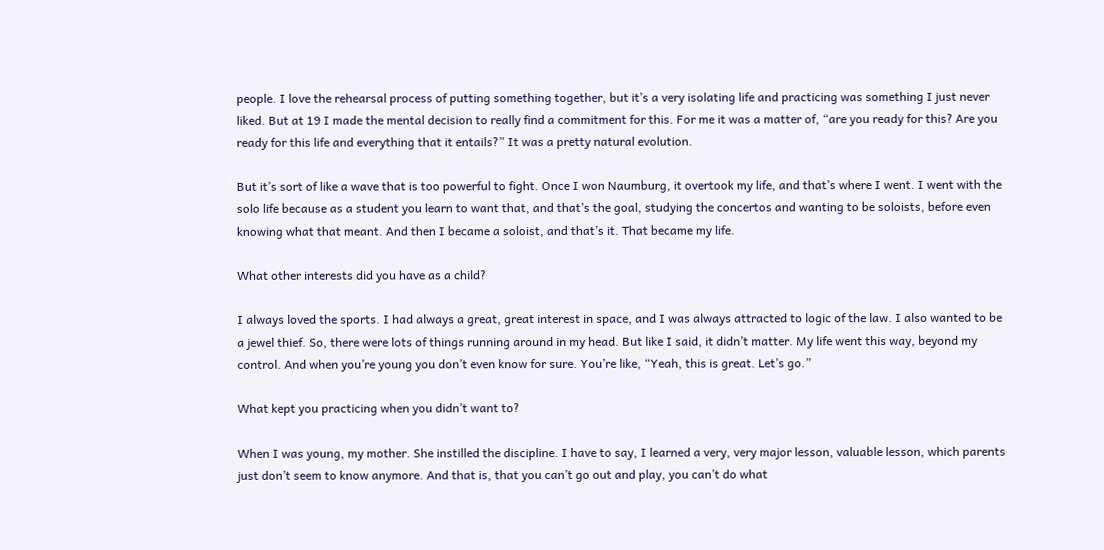people. I love the rehearsal process of putting something together, but it’s a very isolating life and practicing was something I just never liked. But at 19 I made the mental decision to really find a commitment for this. For me it was a matter of, “are you ready for this? Are you ready for this life and everything that it entails?” It was a pretty natural evolution.

But it’s sort of like a wave that is too powerful to fight. Once I won Naumburg, it overtook my life, and that’s where I went. I went with the solo life because as a student you learn to want that, and that’s the goal, studying the concertos and wanting to be soloists, before even knowing what that meant. And then I became a soloist, and that’s it. That became my life.

What other interests did you have as a child?

I always loved the sports. I had always a great, great interest in space, and I was always attracted to logic of the law. I also wanted to be a jewel thief. So, there were lots of things running around in my head. But like I said, it didn’t matter. My life went this way, beyond my control. And when you’re young you don’t even know for sure. You’re like, “Yeah, this is great. Let’s go.”

What kept you practicing when you didn’t want to?

When I was young, my mother. She instilled the discipline. I have to say, I learned a very, very major lesson, valuable lesson, which parents just don’t seem to know anymore. And that is, that you can’t go out and play, you can’t do what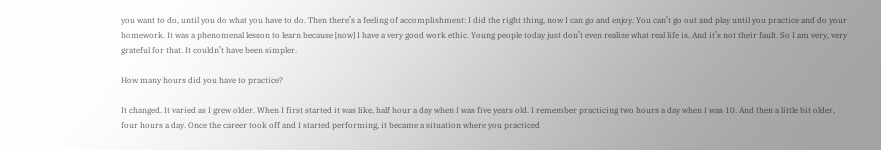you want to do, until you do what you have to do. Then there’s a feeling of accomplishment: I did the right thing, now I can go and enjoy. You can’t go out and play until you practice and do your homework. It was a phenomenal lesson to learn because [now] I have a very good work ethic. Young people today just don’t even realize what real life is. And it’s not their fault. So I am very, very grateful for that. It couldn’t have been simpler.

How many hours did you have to practice?

It changed. It varied as I grew older. When I first started it was like, half hour a day when I was five years old. I remember practicing two hours a day when I was 10. And then a little bit older, four hours a day. Once the career took off and I started performing, it became a situation where you practiced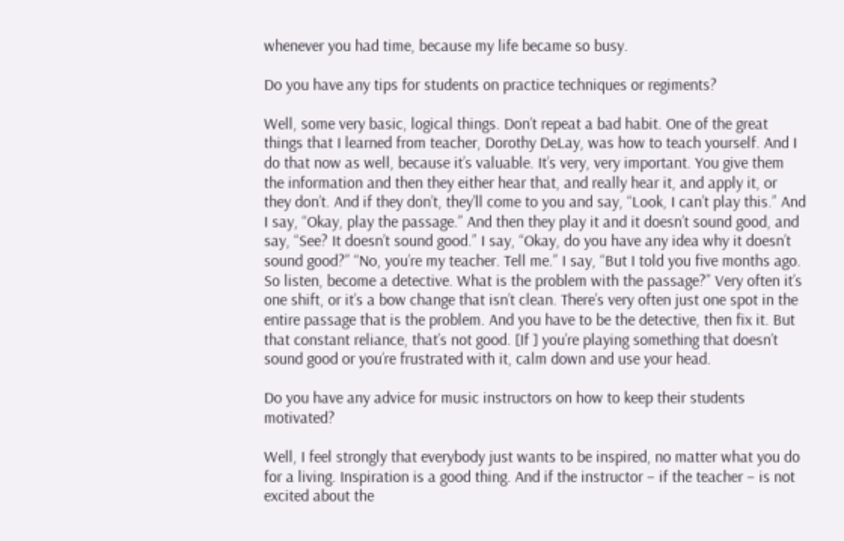whenever you had time, because my life became so busy.

Do you have any tips for students on practice techniques or regiments?

Well, some very basic, logical things. Don’t repeat a bad habit. One of the great things that I learned from teacher, Dorothy DeLay, was how to teach yourself. And I do that now as well, because it’s valuable. It’s very, very important. You give them the information and then they either hear that, and really hear it, and apply it, or they don’t. And if they don’t, they’ll come to you and say, “Look, I can’t play this.” And I say, “Okay, play the passage.” And then they play it and it doesn’t sound good, and say, “See? It doesn’t sound good.” I say, “Okay, do you have any idea why it doesn’t sound good?” “No, you’re my teacher. Tell me.” I say, “But I told you five months ago. So listen, become a detective. What is the problem with the passage?” Very often it’s one shift, or it’s a bow change that isn’t clean. There’s very often just one spot in the entire passage that is the problem. And you have to be the detective, then fix it. But that constant reliance, that’s not good. [If ] you’re playing something that doesn’t sound good or you’re frustrated with it, calm down and use your head.

Do you have any advice for music instructors on how to keep their students motivated?

Well, I feel strongly that everybody just wants to be inspired, no matter what you do for a living. Inspiration is a good thing. And if the instructor – if the teacher – is not excited about the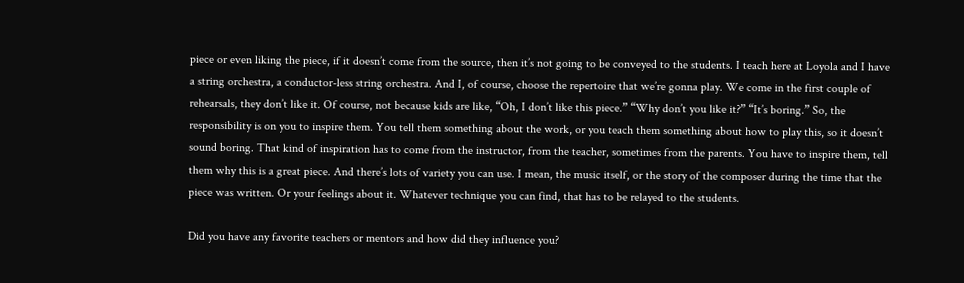piece or even liking the piece, if it doesn’t come from the source, then it’s not going to be conveyed to the students. I teach here at Loyola and I have a string orchestra, a conductor-less string orchestra. And I, of course, choose the repertoire that we’re gonna play. We come in the first couple of rehearsals, they don’t like it. Of course, not because kids are like, “Oh, I don’t like this piece.” “Why don’t you like it?” “It’s boring.” So, the responsibility is on you to inspire them. You tell them something about the work, or you teach them something about how to play this, so it doesn’t sound boring. That kind of inspiration has to come from the instructor, from the teacher, sometimes from the parents. You have to inspire them, tell them why this is a great piece. And there’s lots of variety you can use. I mean, the music itself, or the story of the composer during the time that the piece was written. Or your feelings about it. Whatever technique you can find, that has to be relayed to the students.

Did you have any favorite teachers or mentors and how did they influence you?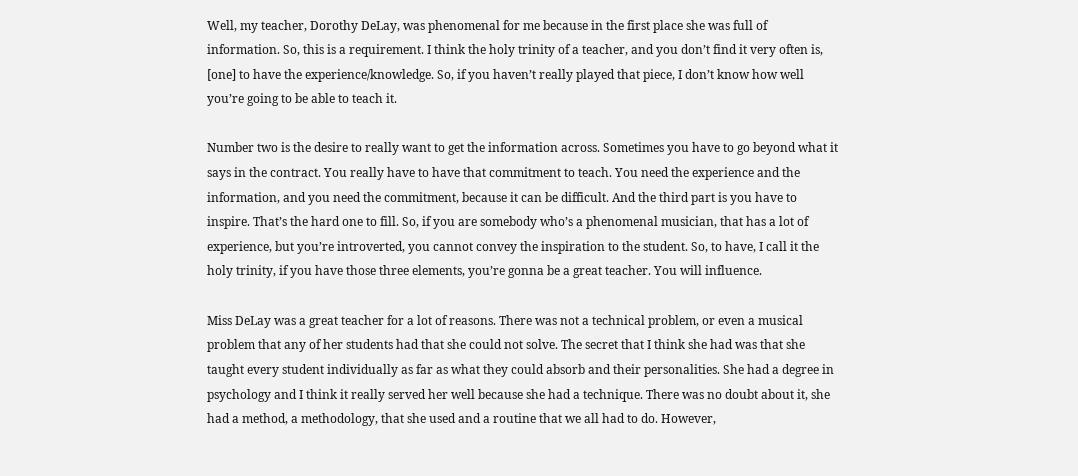Well, my teacher, Dorothy DeLay, was phenomenal for me because in the first place she was full of information. So, this is a requirement. I think the holy trinity of a teacher, and you don’t find it very often is, [one] to have the experience/knowledge. So, if you haven’t really played that piece, I don’t know how well you’re going to be able to teach it.

Number two is the desire to really want to get the information across. Sometimes you have to go beyond what it says in the contract. You really have to have that commitment to teach. You need the experience and the information, and you need the commitment, because it can be difficult. And the third part is you have to inspire. That’s the hard one to fill. So, if you are somebody who’s a phenomenal musician, that has a lot of experience, but you’re introverted, you cannot convey the inspiration to the student. So, to have, I call it the holy trinity, if you have those three elements, you’re gonna be a great teacher. You will influence.

Miss DeLay was a great teacher for a lot of reasons. There was not a technical problem, or even a musical problem that any of her students had that she could not solve. The secret that I think she had was that she taught every student individually as far as what they could absorb and their personalities. She had a degree in psychology and I think it really served her well because she had a technique. There was no doubt about it, she had a method, a methodology, that she used and a routine that we all had to do. However,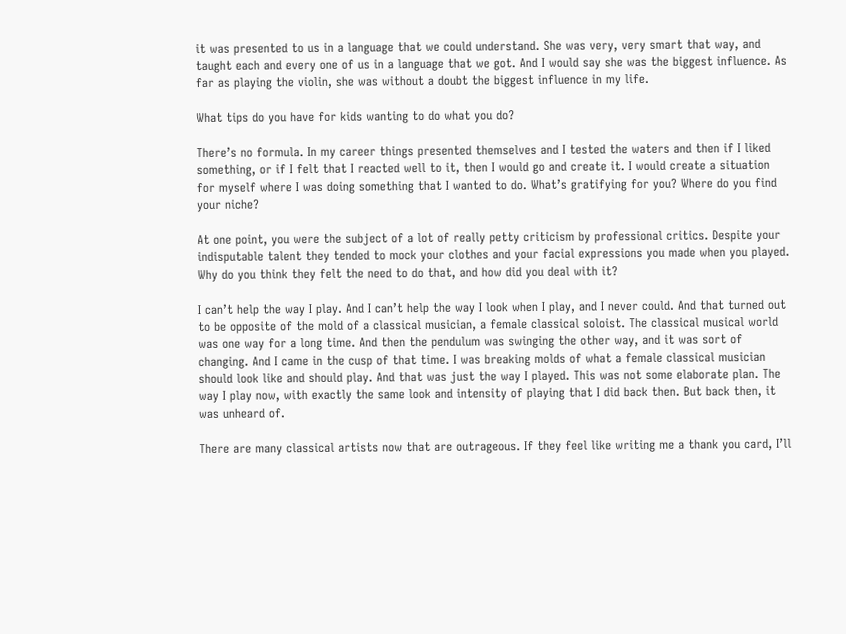it was presented to us in a language that we could understand. She was very, very smart that way, and taught each and every one of us in a language that we got. And I would say she was the biggest influence. As far as playing the violin, she was without a doubt the biggest influence in my life.

What tips do you have for kids wanting to do what you do?

There’s no formula. In my career things presented themselves and I tested the waters and then if I liked something, or if I felt that I reacted well to it, then I would go and create it. I would create a situation for myself where I was doing something that I wanted to do. What’s gratifying for you? Where do you find your niche?

At one point, you were the subject of a lot of really petty criticism by professional critics. Despite your indisputable talent they tended to mock your clothes and your facial expressions you made when you played. Why do you think they felt the need to do that, and how did you deal with it?

I can’t help the way I play. And I can’t help the way I look when I play, and I never could. And that turned out to be opposite of the mold of a classical musician, a female classical soloist. The classical musical world was one way for a long time. And then the pendulum was swinging the other way, and it was sort of changing. And I came in the cusp of that time. I was breaking molds of what a female classical musician should look like and should play. And that was just the way I played. This was not some elaborate plan. The way I play now, with exactly the same look and intensity of playing that I did back then. But back then, it was unheard of.

There are many classical artists now that are outrageous. If they feel like writing me a thank you card, I’ll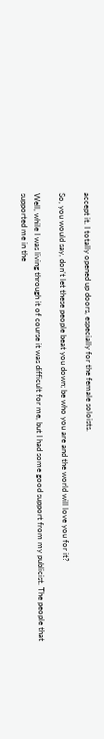accept it. I totally opened up doors, especially for the female soloists.

So, you would say, don’t let these people beat you down; be who you are and the world will love you for it?

Well, while I was living through it of course it was difficult for me, but I had some good support from my publicist. The people that supported me in the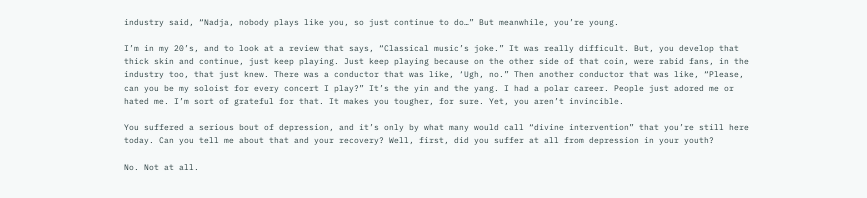industry said, “Nadja, nobody plays like you, so just continue to do…” But meanwhile, you’re young.

I’m in my 20’s, and to look at a review that says, “Classical music’s joke.” It was really difficult. But, you develop that thick skin and continue, just keep playing. Just keep playing because on the other side of that coin, were rabid fans, in the industry too, that just knew. There was a conductor that was like, ‘Ugh, no.” Then another conductor that was like, “Please, can you be my soloist for every concert I play?” It’s the yin and the yang. I had a polar career. People just adored me or hated me. I’m sort of grateful for that. It makes you tougher, for sure. Yet, you aren’t invincible.

You suffered a serious bout of depression, and it’s only by what many would call “divine intervention” that you’re still here today. Can you tell me about that and your recovery? Well, first, did you suffer at all from depression in your youth?

No. Not at all.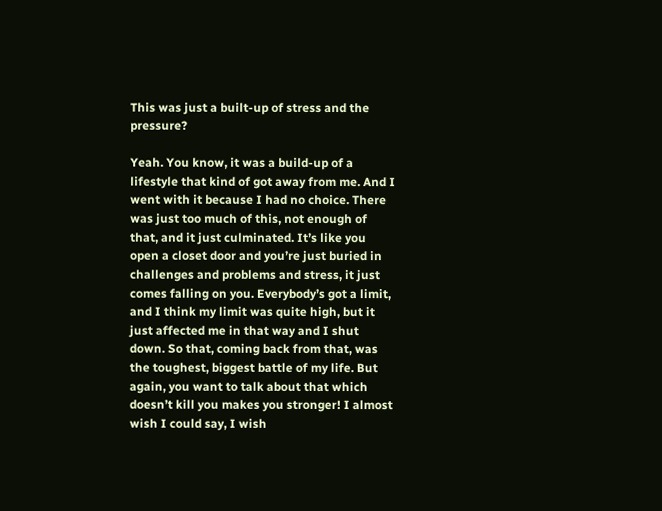This was just a built-up of stress and the pressure?

Yeah. You know, it was a build-up of a lifestyle that kind of got away from me. And I went with it because I had no choice. There was just too much of this, not enough of that, and it just culminated. It’s like you open a closet door and you’re just buried in challenges and problems and stress, it just comes falling on you. Everybody’s got a limit, and I think my limit was quite high, but it just affected me in that way and I shut down. So that, coming back from that, was the toughest, biggest battle of my life. But again, you want to talk about that which doesn’t kill you makes you stronger! I almost wish I could say, I wish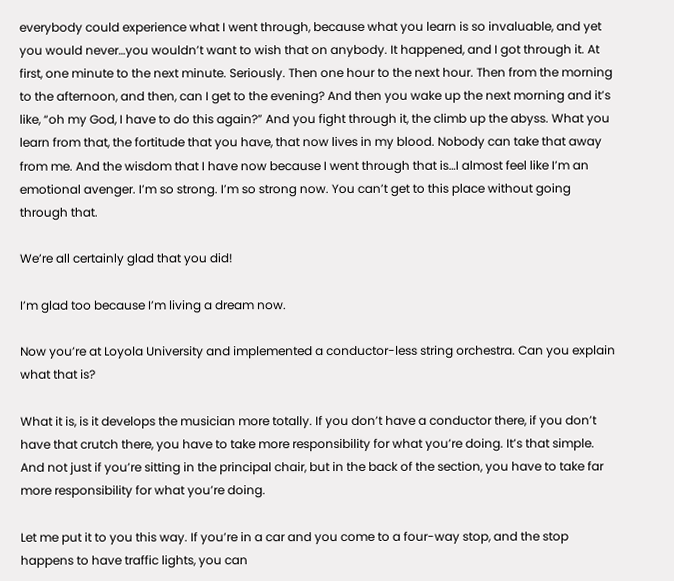everybody could experience what I went through, because what you learn is so invaluable, and yet you would never…you wouldn’t want to wish that on anybody. It happened, and I got through it. At first, one minute to the next minute. Seriously. Then one hour to the next hour. Then from the morning to the afternoon, and then, can I get to the evening? And then you wake up the next morning and it’s like, “oh my God, I have to do this again?” And you fight through it, the climb up the abyss. What you learn from that, the fortitude that you have, that now lives in my blood. Nobody can take that away from me. And the wisdom that I have now because I went through that is…I almost feel like I’m an emotional avenger. I’m so strong. I’m so strong now. You can’t get to this place without going through that.

We’re all certainly glad that you did!

I’m glad too because I’m living a dream now.

Now you’re at Loyola University and implemented a conductor-less string orchestra. Can you explain what that is?

What it is, is it develops the musician more totally. If you don’t have a conductor there, if you don’t have that crutch there, you have to take more responsibility for what you’re doing. It’s that simple. And not just if you’re sitting in the principal chair, but in the back of the section, you have to take far more responsibility for what you’re doing.

Let me put it to you this way. If you’re in a car and you come to a four-way stop, and the stop happens to have traffic lights, you can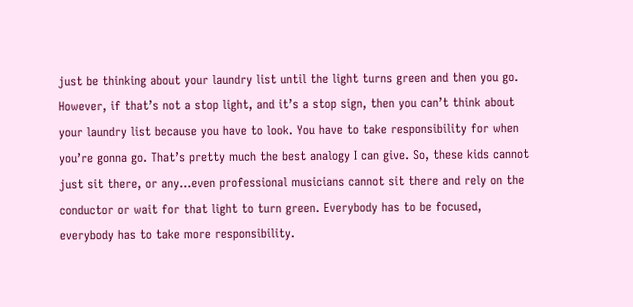just be thinking about your laundry list until the light turns green and then you go. However, if that’s not a stop light, and it’s a stop sign, then you can’t think about your laundry list because you have to look. You have to take responsibility for when you’re gonna go. That’s pretty much the best analogy I can give. So, these kids cannot just sit there, or any…even professional musicians cannot sit there and rely on the conductor or wait for that light to turn green. Everybody has to be focused, everybody has to take more responsibility.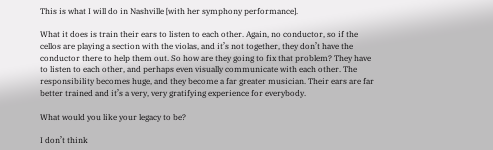This is what I will do in Nashville [with her symphony performance].

What it does is train their ears to listen to each other. Again, no conductor, so if the cellos are playing a section with the violas, and it’s not together, they don’t have the conductor there to help them out. So how are they going to fix that problem? They have to listen to each other, and perhaps even visually communicate with each other. The responsibility becomes huge, and they become a far greater musician. Their ears are far better trained and it’s a very, very gratifying experience for everybody.

What would you like your legacy to be?

I don’t think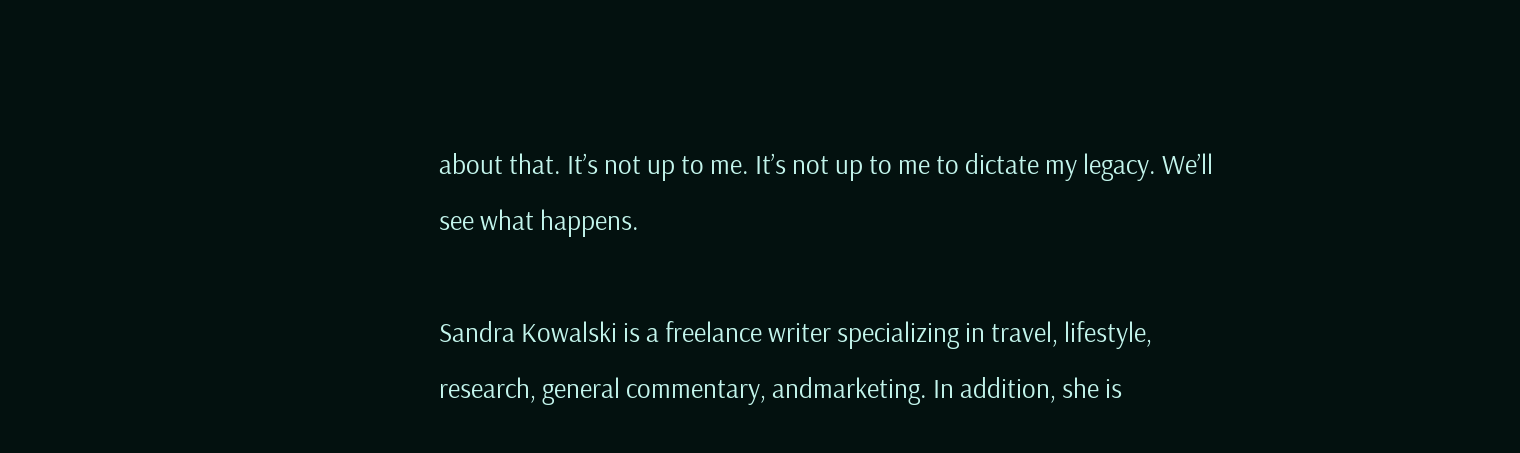about that. It’s not up to me. It’s not up to me to dictate my legacy. We’ll see what happens.

Sandra Kowalski is a freelance writer specializing in travel, lifestyle, research, general commentary, andmarketing. In addition, she is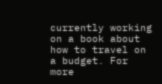currently working on a book about how to travel on a budget. For more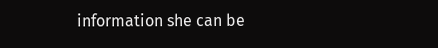information she can be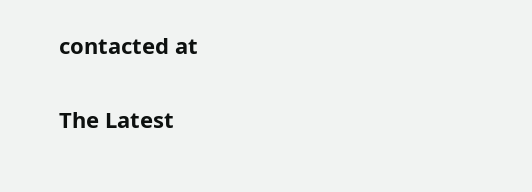contacted at

The Latest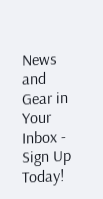News and Gear in Your Inbox - Sign Up Today!